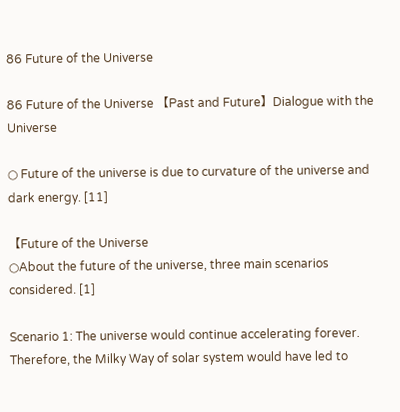86 Future of the Universe

86 Future of the Universe 【Past and Future】Dialogue with the Universe

○ Future of the universe is due to curvature of the universe and dark energy. [11]

【Future of the Universe
○About the future of the universe, three main scenarios considered. [1]

Scenario 1: The universe would continue accelerating forever. Therefore, the Milky Way of solar system would have led to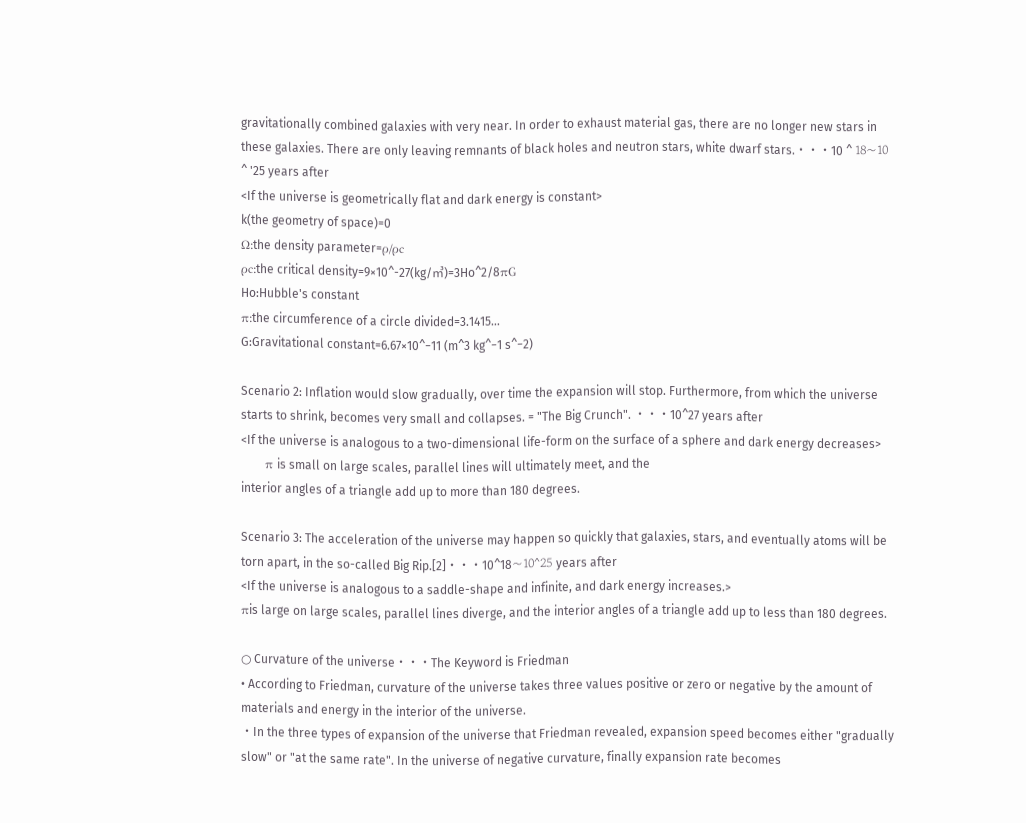gravitationally combined galaxies with very near. In order to exhaust material gas, there are no longer new stars in these galaxies. There are only leaving remnants of black holes and neutron stars, white dwarf stars.・・・10 ^ 18〜10 ^ '25 years after
<If the universe is geometrically flat and dark energy is constant>
k(the geometry of space)=0
Ω:the density parameter=ρ/ρc
ρc:the critical density=9×10^-27(kg/㎥)=3Ho^2/8πG
Ho:Hubble's constant
π:the circumference of a circle divided=3.1415…
G:Gravitational constant=6.67×10^−11 (m^3 kg^−1 s^−2)

Scenario 2: Inflation would slow gradually, over time the expansion will stop. Furthermore, from which the universe starts to shrink, becomes very small and collapses. = "The Big Crunch". ・・・10^27 years after
<If the universe is analogous to a two-dimensional life-form on the surface of a sphere and dark energy decreases>
      π is small on large scales, parallel lines will ultimately meet, and the
interior angles of a triangle add up to more than 180 degrees.

Scenario 3: The acceleration of the universe may happen so quickly that galaxies, stars, and eventually atoms will be torn apart, in the so-called Big Rip.[2]・・・10^18〜10^25 years after
<If the universe is analogous to a saddle-shape and infinite, and dark energy increases.>
πis large on large scales, parallel lines diverge, and the interior angles of a triangle add up to less than 180 degrees.

○ Curvature of the universe・・・The Keyword is Friedman
• According to Friedman, curvature of the universe takes three values positive or zero or negative by the amount of materials and energy in the interior of the universe.
・In the three types of expansion of the universe that Friedman revealed, expansion speed becomes either "gradually slow" or "at the same rate". In the universe of negative curvature, finally expansion rate becomes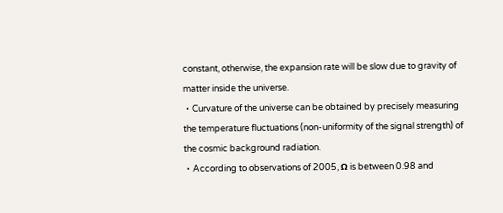constant, otherwise, the expansion rate will be slow due to gravity of matter inside the universe.
・Curvature of the universe can be obtained by precisely measuring the temperature fluctuations (non-uniformity of the signal strength) of the cosmic background radiation.
・According to observations of 2005, Ω is between 0.98 and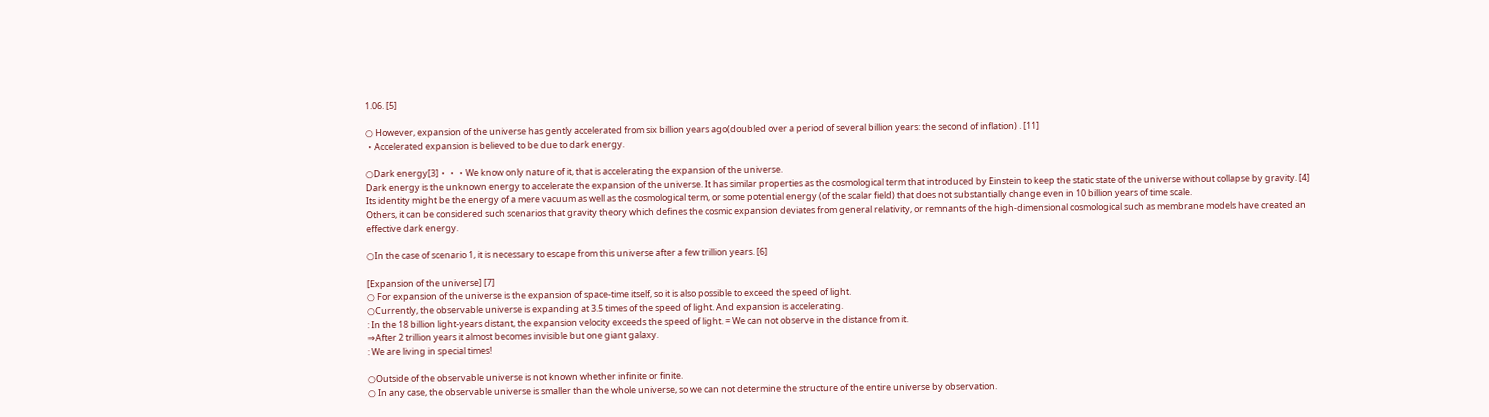1.06. [5]

○ However, expansion of the universe has gently accelerated from six billion years ago(doubled over a period of several billion years: the second of inflation) . [11]
・Accelerated expansion is believed to be due to dark energy.

○Dark energy[3]・・・We know only nature of it, that is accelerating the expansion of the universe.
Dark energy is the unknown energy to accelerate the expansion of the universe. It has similar properties as the cosmological term that introduced by Einstein to keep the static state of the universe without collapse by gravity. [4]
Its identity might be the energy of a mere vacuum as well as the cosmological term, or some potential energy (of the scalar field) that does not substantially change even in 10 billion years of time scale.
Others, it can be considered such scenarios that gravity theory which defines the cosmic expansion deviates from general relativity, or remnants of the high-dimensional cosmological such as membrane models have created an effective dark energy.

○In the case of scenario 1, it is necessary to escape from this universe after a few trillion years. [6]

[Expansion of the universe] [7]
○ For expansion of the universe is the expansion of space-time itself, so it is also possible to exceed the speed of light.
○Currently, the observable universe is expanding at 3.5 times of the speed of light. And expansion is accelerating.
: In the 18 billion light-years distant, the expansion velocity exceeds the speed of light. = We can not observe in the distance from it.
⇒After 2 trillion years it almost becomes invisible but one giant galaxy.
: We are living in special times!

○Outside of the observable universe is not known whether infinite or finite.
○ In any case, the observable universe is smaller than the whole universe, so we can not determine the structure of the entire universe by observation.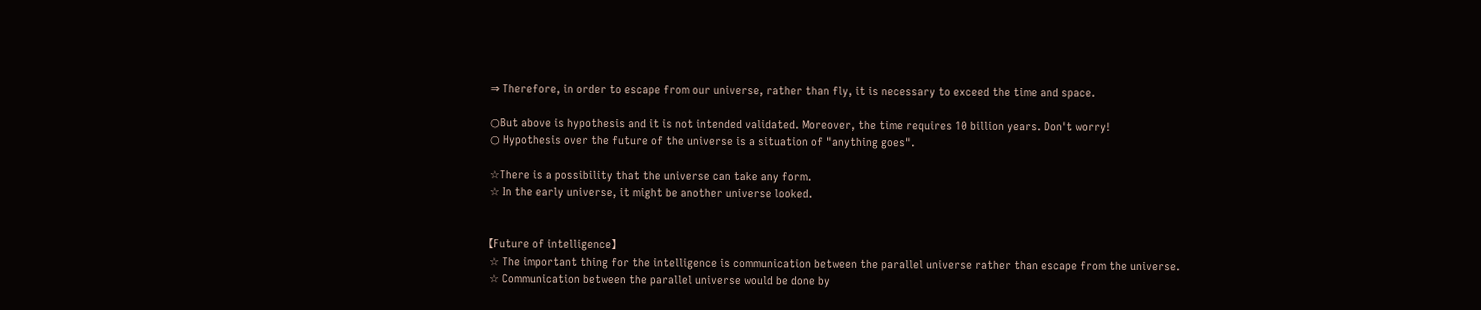⇒ Therefore, in order to escape from our universe, rather than fly, it is necessary to exceed the time and space.

○But above is hypothesis and it is not intended validated. Moreover, the time requires 10 billion years. Don't worry!
○ Hypothesis over the future of the universe is a situation of "anything goes".

☆There is a possibility that the universe can take any form.
☆ In the early universe, it might be another universe looked.


【Future of intelligence】
☆ The important thing for the intelligence is communication between the parallel universe rather than escape from the universe.
☆ Communication between the parallel universe would be done by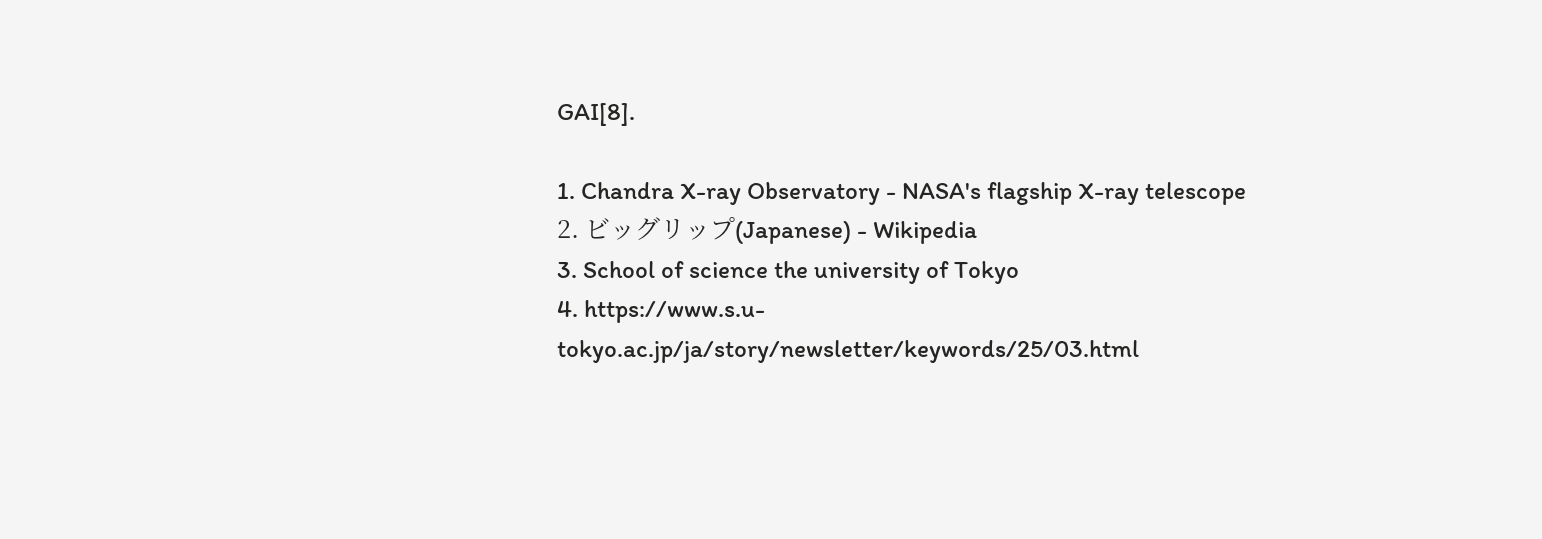GAI[8].

1. Chandra X-ray Observatory - NASA's flagship X-ray telescope
2. ビッグリップ(Japanese) - Wikipedia
3. School of science the university of Tokyo
4. https://www.s.u-tokyo.ac.jp/ja/story/newsletter/keywords/25/03.html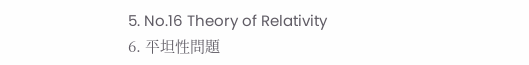5. No.16 Theory of Relativity
6. 平坦性問題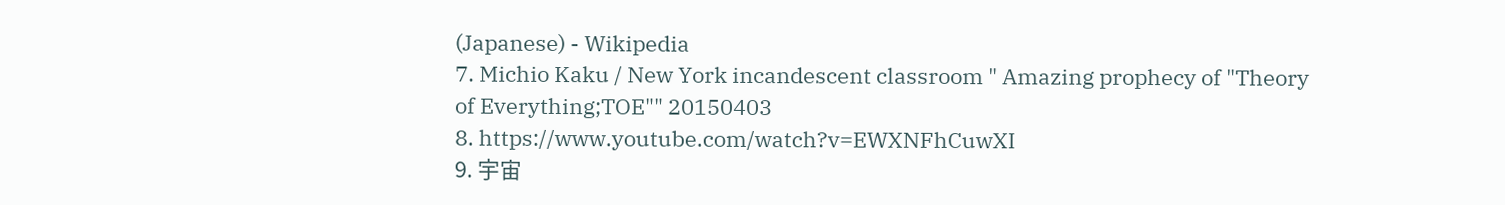(Japanese) - Wikipedia
7. Michio Kaku / New York incandescent classroom " Amazing prophecy of "Theory of Everything;TOE"" 20150403
8. https://www.youtube.com/watch?v=EWXNFhCuwXI
9. 宇宙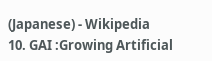(Japanese) - Wikipedia
10. GAI :Growing Artificial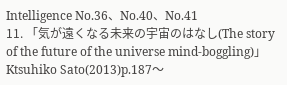Intelligence No.36、No.40、No.41
11. 「気が遠くなる未来の宇宙のはなし(The story of the future of the universe mind-boggling)」Ktsuhiko Sato(2013)p.187〜